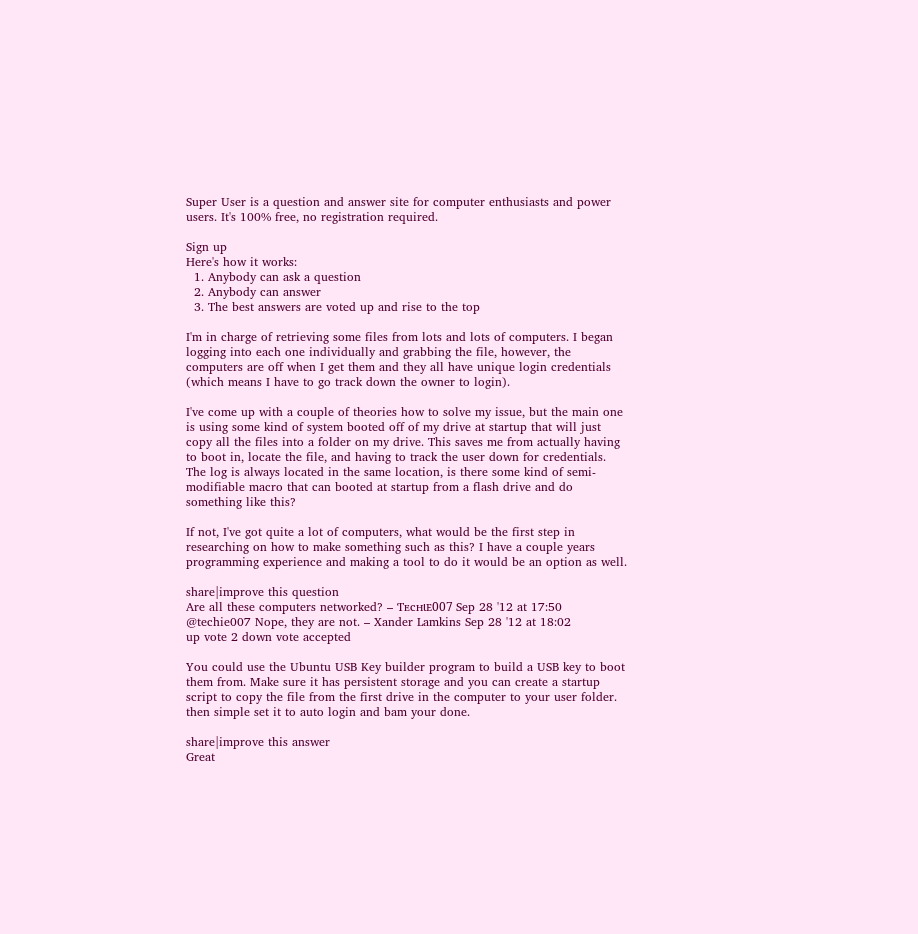Super User is a question and answer site for computer enthusiasts and power users. It's 100% free, no registration required.

Sign up
Here's how it works:
  1. Anybody can ask a question
  2. Anybody can answer
  3. The best answers are voted up and rise to the top

I'm in charge of retrieving some files from lots and lots of computers. I began logging into each one individually and grabbing the file, however, the computers are off when I get them and they all have unique login credentials (which means I have to go track down the owner to login).

I've come up with a couple of theories how to solve my issue, but the main one is using some kind of system booted off of my drive at startup that will just copy all the files into a folder on my drive. This saves me from actually having to boot in, locate the file, and having to track the user down for credentials. The log is always located in the same location, is there some kind of semi-modifiable macro that can booted at startup from a flash drive and do something like this?

If not, I've got quite a lot of computers, what would be the first step in researching on how to make something such as this? I have a couple years programming experience and making a tool to do it would be an option as well.

share|improve this question
Are all these computers networked? – Ƭᴇcʜιᴇ007 Sep 28 '12 at 17:50
@techie007 Nope, they are not. – Xander Lamkins Sep 28 '12 at 18:02
up vote 2 down vote accepted

You could use the Ubuntu USB Key builder program to build a USB key to boot them from. Make sure it has persistent storage and you can create a startup script to copy the file from the first drive in the computer to your user folder. then simple set it to auto login and bam your done.

share|improve this answer
Great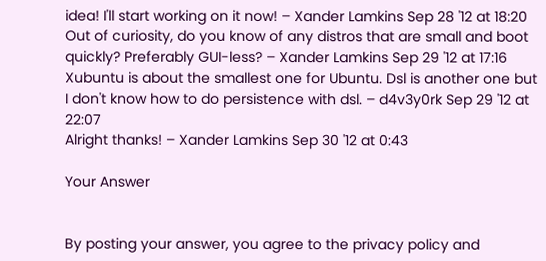idea! I'll start working on it now! – Xander Lamkins Sep 28 '12 at 18:20
Out of curiosity, do you know of any distros that are small and boot quickly? Preferably GUI-less? – Xander Lamkins Sep 29 '12 at 17:16
Xubuntu is about the smallest one for Ubuntu. Dsl is another one but I don't know how to do persistence with dsl. – d4v3y0rk Sep 29 '12 at 22:07
Alright thanks! – Xander Lamkins Sep 30 '12 at 0:43

Your Answer


By posting your answer, you agree to the privacy policy and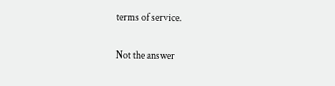terms of service.

Not the answer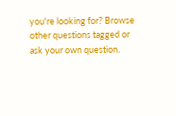you're looking for? Browse other questions tagged or ask your own question.